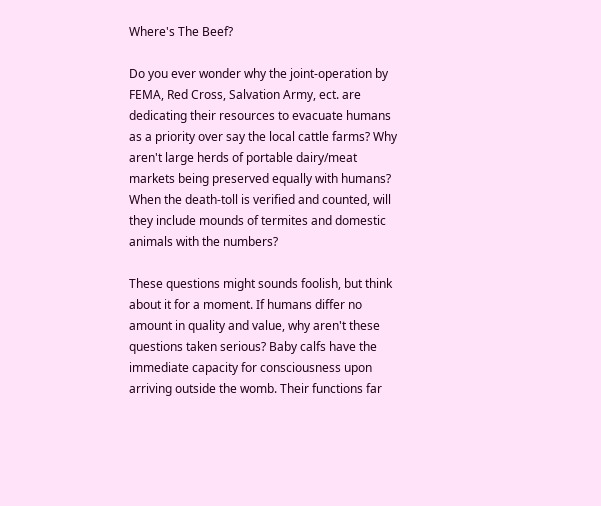Where's The Beef?

Do you ever wonder why the joint-operation by FEMA, Red Cross, Salvation Army, ect. are dedicating their resources to evacuate humans as a priority over say the local cattle farms? Why aren't large herds of portable dairy/meat markets being preserved equally with humans? When the death-toll is verified and counted, will they include mounds of termites and domestic animals with the numbers?

These questions might sounds foolish, but think about it for a moment. If humans differ no amount in quality and value, why aren't these questions taken serious? Baby calfs have the immediate capacity for consciousness upon arriving outside the womb. Their functions far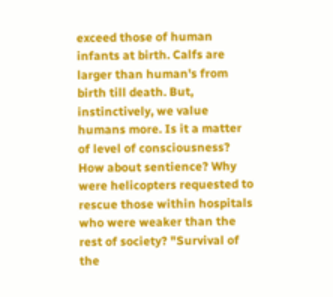exceed those of human infants at birth. Calfs are larger than human's from birth till death. But, instinctively, we value humans more. Is it a matter of level of consciousness? How about sentience? Why were helicopters requested to rescue those within hospitals who were weaker than the rest of society? "Survival of the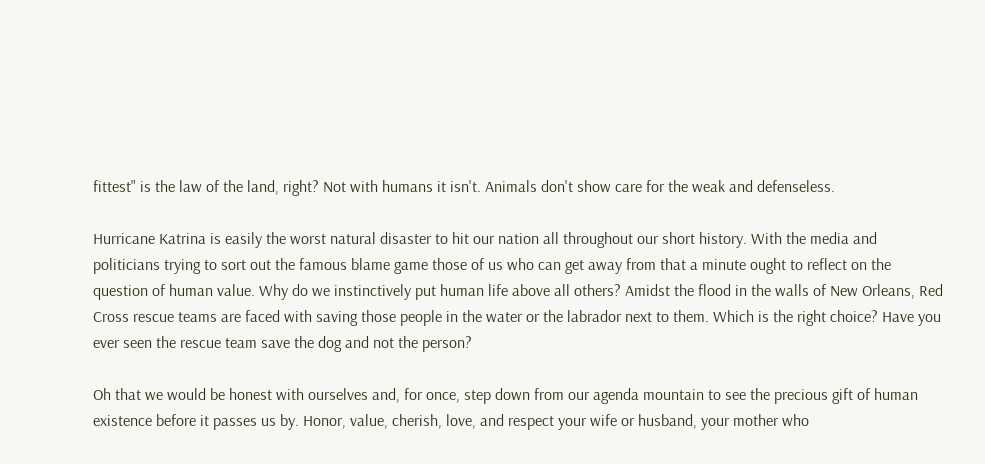fittest" is the law of the land, right? Not with humans it isn't. Animals don't show care for the weak and defenseless.

Hurricane Katrina is easily the worst natural disaster to hit our nation all throughout our short history. With the media and politicians trying to sort out the famous blame game those of us who can get away from that a minute ought to reflect on the question of human value. Why do we instinctively put human life above all others? Amidst the flood in the walls of New Orleans, Red Cross rescue teams are faced with saving those people in the water or the labrador next to them. Which is the right choice? Have you ever seen the rescue team save the dog and not the person?

Oh that we would be honest with ourselves and, for once, step down from our agenda mountain to see the precious gift of human existence before it passes us by. Honor, value, cherish, love, and respect your wife or husband, your mother who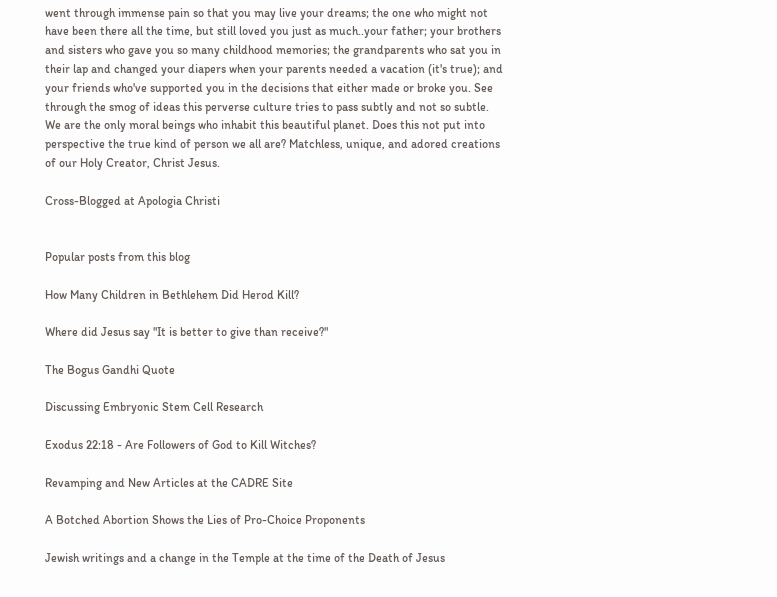went through immense pain so that you may live your dreams; the one who might not have been there all the time, but still loved you just as much..your father; your brothers and sisters who gave you so many childhood memories; the grandparents who sat you in their lap and changed your diapers when your parents needed a vacation (it's true); and your friends who've supported you in the decisions that either made or broke you. See through the smog of ideas this perverse culture tries to pass subtly and not so subtle. We are the only moral beings who inhabit this beautiful planet. Does this not put into perspective the true kind of person we all are? Matchless, unique, and adored creations of our Holy Creator, Christ Jesus.

Cross-Blogged at Apologia Christi


Popular posts from this blog

How Many Children in Bethlehem Did Herod Kill?

Where did Jesus say "It is better to give than receive?"

The Bogus Gandhi Quote

Discussing Embryonic Stem Cell Research

Exodus 22:18 - Are Followers of God to Kill Witches?

Revamping and New Articles at the CADRE Site

A Botched Abortion Shows the Lies of Pro-Choice Proponents

Jewish writings and a change in the Temple at the time of the Death of Jesus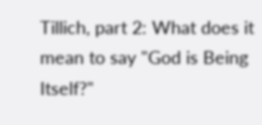Tillich, part 2: What does it mean to say "God is Being Itself?"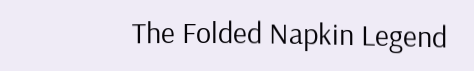The Folded Napkin Legend